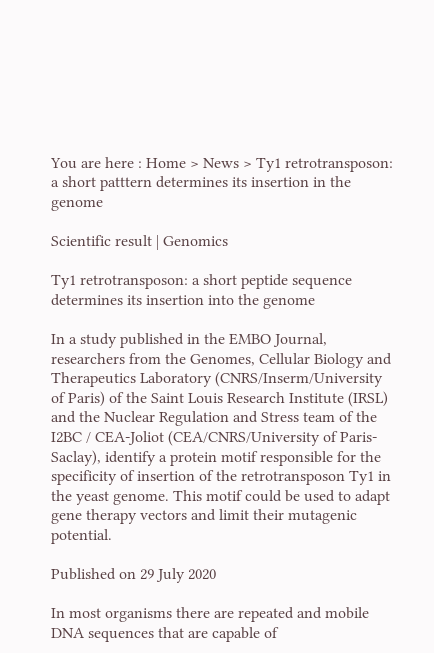You are here : Home > News > Ty1 retrotransposon: a short patttern determines its insertion in the genome

Scientific result | Genomics

Ty1 retrotransposon: a short peptide sequence determines its insertion into the genome

In a study published in the EMBO Journal, researchers from the Genomes, Cellular Biology and Therapeutics Laboratory (CNRS/Inserm/University of Paris) of the Saint Louis Research Institute (IRSL) and the Nuclear Regulation and Stress team of the I2BC / CEA-Joliot (CEA/CNRS/University of Paris-Saclay), identify a protein motif responsible for the specificity of insertion of the retrotransposon Ty1 in the yeast genome. This motif could be used to adapt gene therapy vectors and limit their mutagenic potential.

Published on 29 July 2020

In most organisms there are repeated and mobile DNA sequences that are capable of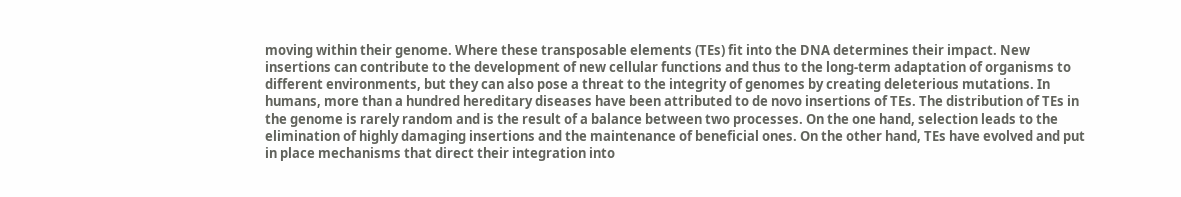moving within their genome. Where these transposable elements (TEs) fit into the DNA determines their impact. New insertions can contribute to the development of new cellular functions and thus to the long-term adaptation of organisms to different environments, but they can also pose a threat to the integrity of genomes by creating deleterious mutations. In humans, more than a hundred hereditary diseases have been attributed to de novo insertions of TEs. The distribution of TEs in the genome is rarely random and is the result of a balance between two processes. On the one hand, selection leads to the elimination of highly damaging insertions and the maintenance of beneficial ones. On the other hand, TEs have evolved and put in place mechanisms that direct their integration into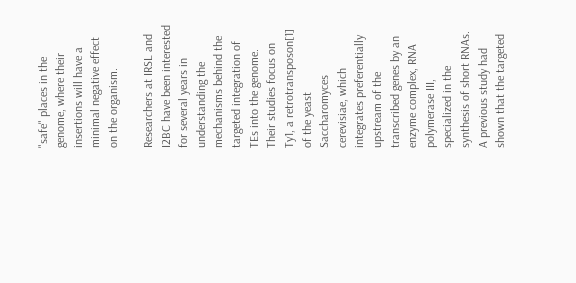"safe" places in the genome, where their insertions will have a minimal negative effect on the organism.

Researchers at IRSL and I2BC have been interested for several years in understanding the mechanisms behind the targeted integration of TEs into the genome. Their studies focus on Ty1, a retrotransposon[1] of the yeast Saccharomyces cerevisiae, which integrates preferentially upstream of the transcribed genes by an enzyme complex, RNA polymerase III, specialized in the synthesis of short RNAs. A previous study had shown that the targeted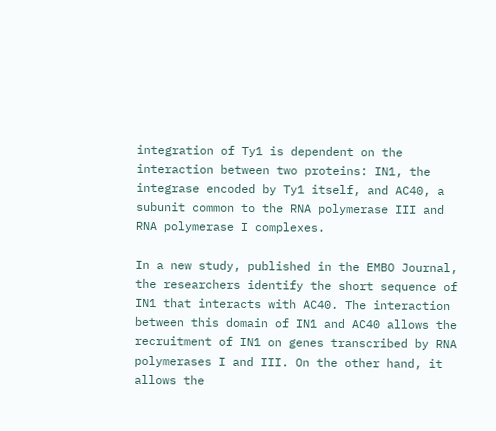integration of Ty1 is dependent on the interaction between two proteins: IN1, the integrase encoded by Ty1 itself, and AC40, a subunit common to the RNA polymerase III and RNA polymerase I complexes.

In a new study, published in the EMBO Journal, the researchers identify the short sequence of IN1 that interacts with AC40. The interaction between this domain of IN1 and AC40 allows the recruitment of IN1 on genes transcribed by RNA polymerases I and III. On the other hand, it allows the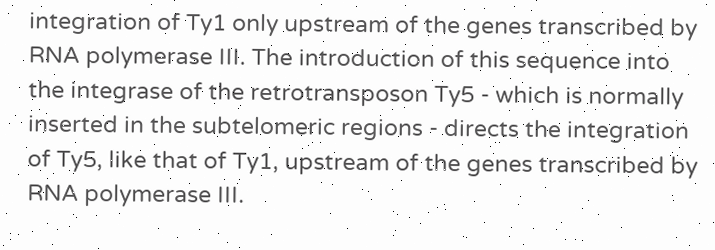integration of Ty1 only upstream of the genes transcribed by RNA polymerase III. The introduction of this sequence into the integrase of the retrotransposon Ty5 - which is normally inserted in the subtelomeric regions - directs the integration of Ty5, like that of Ty1, upstream of the genes transcribed by RNA polymerase III.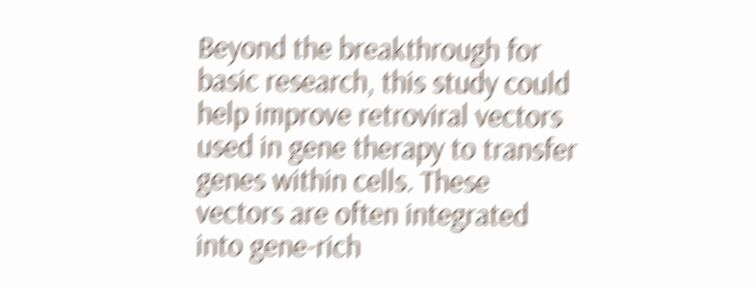Beyond the breakthrough for basic research, this study could help improve retroviral vectors used in gene therapy to transfer genes within cells. These vectors are often integrated into gene-rich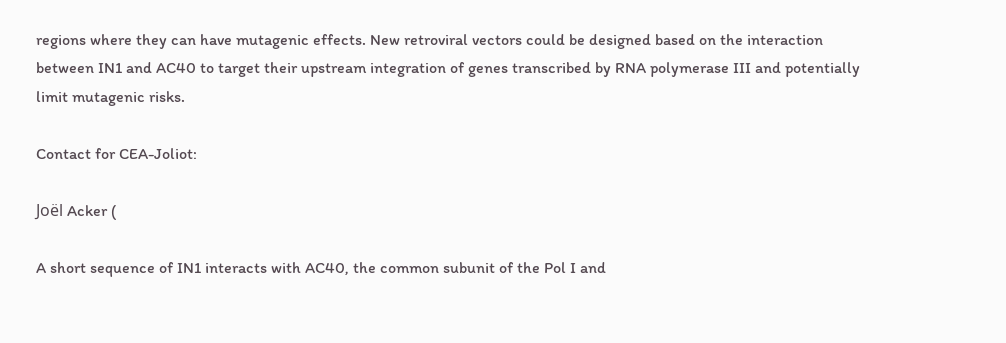regions where they can have mutagenic effects. New retroviral vectors could be designed based on the interaction between IN1 and AC40 to target their upstream integration of genes transcribed by RNA polymerase III and potentially limit mutagenic risks.

Contact for CEA-Joliot:

Joël Acker (

A short sequence of IN1 interacts with AC40, the common subunit of the Pol I and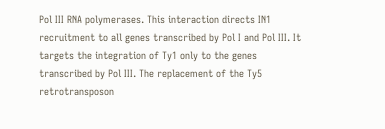Pol III RNA polymerases. This interaction directs IN1 recruitment to all genes transcribed by Pol I and Pol III. It targets the integration of Ty1 only to the genes transcribed by Pol III. The replacement of the Ty5 retrotransposon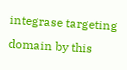integrase targeting domain by this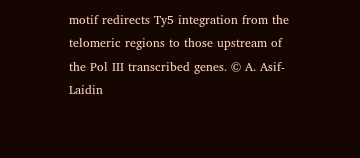motif redirects Ty5 integration from the telomeric regions to those upstream of the Pol III transcribed genes. © A. Asif-Laidin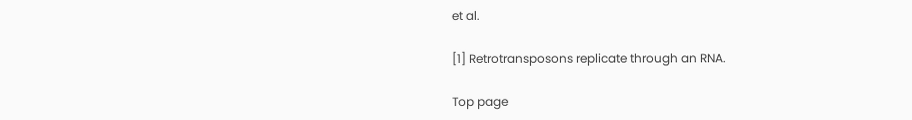et al.

[1] Retrotransposons replicate through an RNA.

Top page